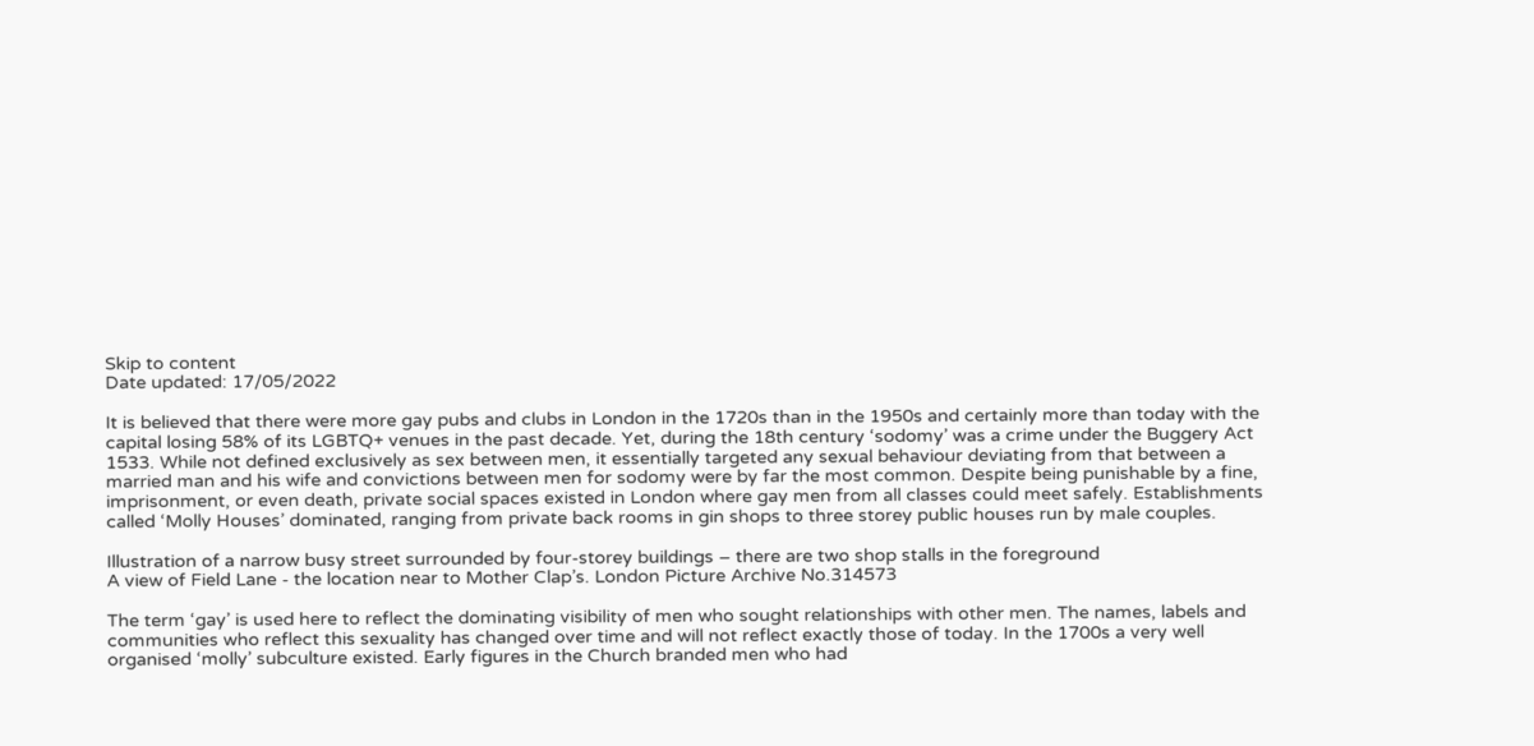Skip to content
Date updated: 17/05/2022

It is believed that there were more gay pubs and clubs in London in the 1720s than in the 1950s and certainly more than today with the capital losing 58% of its LGBTQ+ venues in the past decade. Yet, during the 18th century ‘sodomy’ was a crime under the Buggery Act 1533. While not defined exclusively as sex between men, it essentially targeted any sexual behaviour deviating from that between a married man and his wife and convictions between men for sodomy were by far the most common. Despite being punishable by a fine, imprisonment, or even death, private social spaces existed in London where gay men from all classes could meet safely. Establishments called ‘Molly Houses’ dominated, ranging from private back rooms in gin shops to three storey public houses run by male couples.

Illustration of a narrow busy street surrounded by four-storey buildings – there are two shop stalls in the foreground
A view of Field Lane - the location near to Mother Clap’s. London Picture Archive No.314573

The term ‘gay’ is used here to reflect the dominating visibility of men who sought relationships with other men. The names, labels and communities who reflect this sexuality has changed over time and will not reflect exactly those of today. In the 1700s a very well organised ‘molly’ subculture existed. Early figures in the Church branded men who had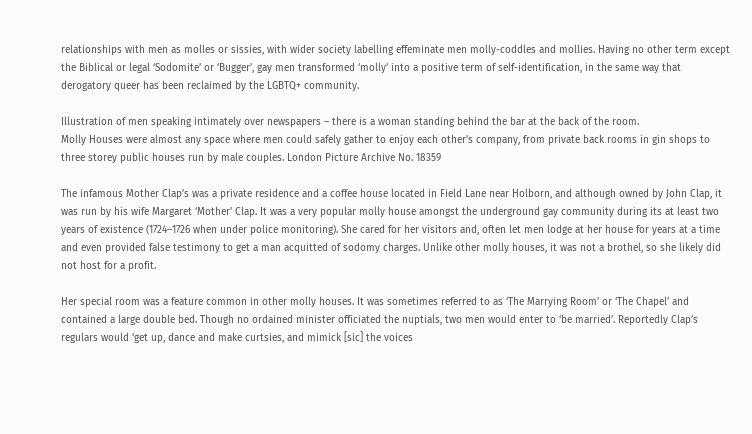relationships with men as molles or sissies, with wider society labelling effeminate men molly-coddles and mollies. Having no other term except the Biblical or legal ‘Sodomite’ or ‘Bugger’, gay men transformed ‘molly’ into a positive term of self-identification, in the same way that derogatory queer has been reclaimed by the LGBTQ+ community.

Illustration of men speaking intimately over newspapers – there is a woman standing behind the bar at the back of the room.
Molly Houses were almost any space where men could safely gather to enjoy each other’s company, from private back rooms in gin shops to three storey public houses run by male couples. London Picture Archive No. 18359

The infamous Mother Clap’s was a private residence and a coffee house located in Field Lane near Holborn, and although owned by John Clap, it was run by his wife Margaret ‘Mother’ Clap. It was a very popular molly house amongst the underground gay community during its at least two years of existence (1724–1726 when under police monitoring). She cared for her visitors and, often let men lodge at her house for years at a time and even provided false testimony to get a man acquitted of sodomy charges. Unlike other molly houses, it was not a brothel, so she likely did not host for a profit.

Her special room was a feature common in other molly houses. It was sometimes referred to as ‘The Marrying Room’ or ‘The Chapel’ and contained a large double bed. Though no ordained minister officiated the nuptials, two men would enter to ‘be married’. Reportedly Clap’s regulars would ‘get up, dance and make curtsies, and mimick [sic] the voices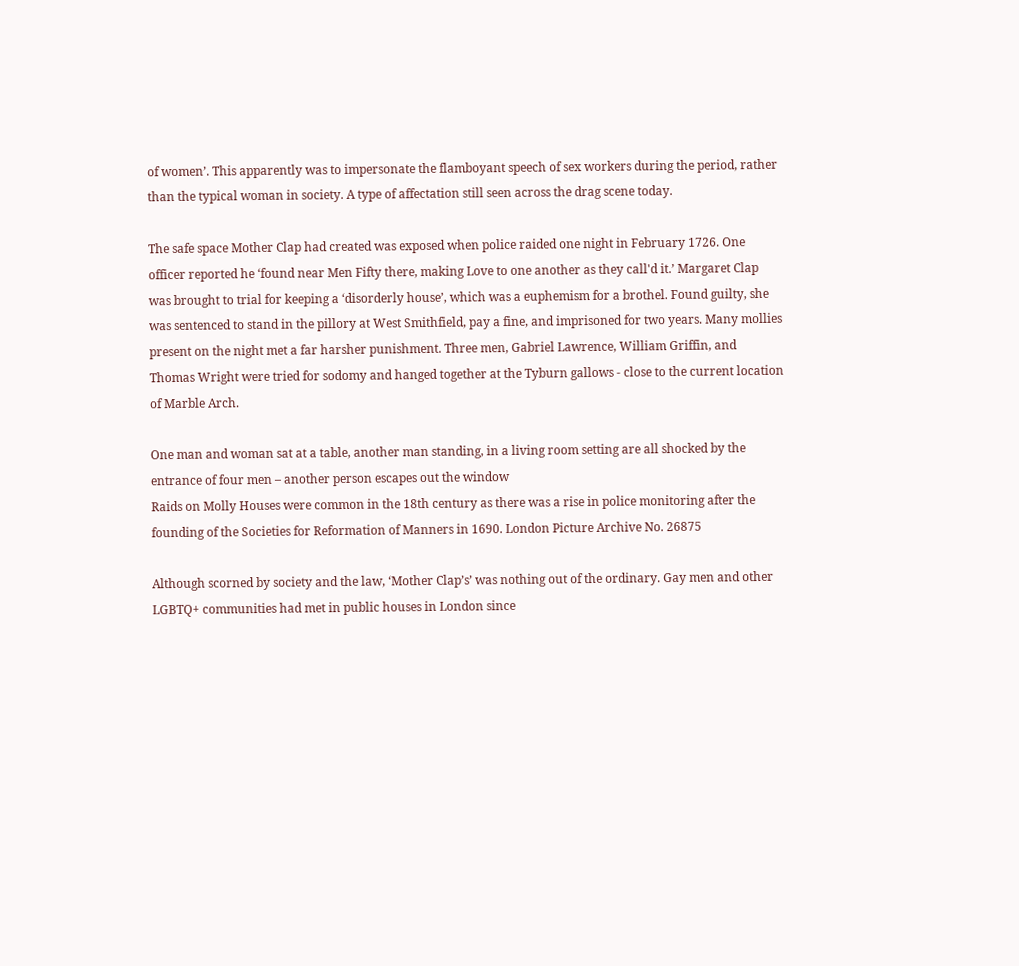of women’. This apparently was to impersonate the flamboyant speech of sex workers during the period, rather than the typical woman in society. A type of affectation still seen across the drag scene today.

The safe space Mother Clap had created was exposed when police raided one night in February 1726. One officer reported he ‘found near Men Fifty there, making Love to one another as they call'd it.’ Margaret Clap was brought to trial for keeping a ‘disorderly house’, which was a euphemism for a brothel. Found guilty, she was sentenced to stand in the pillory at West Smithfield, pay a fine, and imprisoned for two years. Many mollies present on the night met a far harsher punishment. Three men, Gabriel Lawrence, William Griffin, and Thomas Wright were tried for sodomy and hanged together at the Tyburn gallows - close to the current location of Marble Arch.

One man and woman sat at a table, another man standing, in a living room setting are all shocked by the entrance of four men – another person escapes out the window
Raids on Molly Houses were common in the 18th century as there was a rise in police monitoring after the founding of the Societies for Reformation of Manners in 1690. London Picture Archive No. 26875

Although scorned by society and the law, ‘Mother Clap’s’ was nothing out of the ordinary. Gay men and other LGBTQ+ communities had met in public houses in London since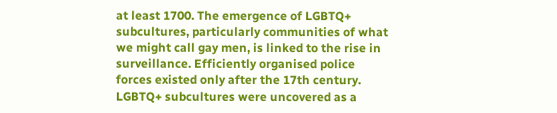at least 1700. The emergence of LGBTQ+ subcultures, particularly communities of what we might call gay men, is linked to the rise in surveillance. Efficiently organised police forces existed only after the 17th century. LGBTQ+ subcultures were uncovered as a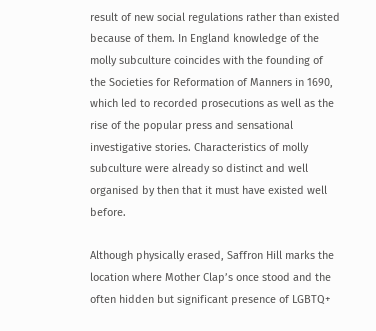result of new social regulations rather than existed because of them. In England knowledge of the molly subculture coincides with the founding of the Societies for Reformation of Manners in 1690, which led to recorded prosecutions as well as the rise of the popular press and sensational investigative stories. Characteristics of molly subculture were already so distinct and well organised by then that it must have existed well before.

Although physically erased, Saffron Hill marks the location where Mother Clap’s once stood and the often hidden but significant presence of LGBTQ+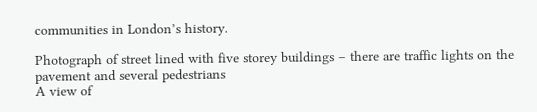communities in London’s history.

Photograph of street lined with five storey buildings – there are traffic lights on the pavement and several pedestrians
A view of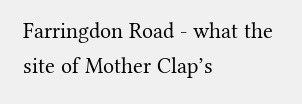Farringdon Road - what the site of Mother Clap’s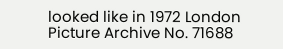looked like in 1972 London Picture Archive No. 71688